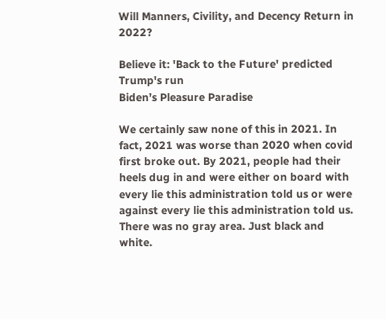Will Manners, Civility, and Decency Return in 2022?

Believe it: 'Back to the Future' predicted Trump's run
Biden’s Pleasure Paradise

We certainly saw none of this in 2021. In fact, 2021 was worse than 2020 when covid first broke out. By 2021, people had their heels dug in and were either on board with every lie this administration told us or were against every lie this administration told us. There was no gray area. Just black and white.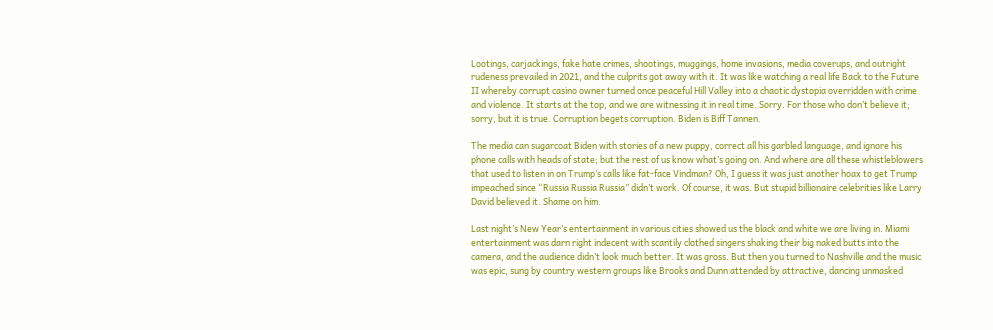Lootings, carjackings, fake hate crimes, shootings, muggings, home invasions, media coverups, and outright rudeness prevailed in 2021, and the culprits got away with it. It was like watching a real life Back to the Future II whereby corrupt casino owner turned once peaceful Hill Valley into a chaotic dystopia overridden with crime and violence. It starts at the top, and we are witnessing it in real time. Sorry. For those who don’t believe it; sorry, but it is true. Corruption begets corruption. Biden is Biff Tannen.

The media can sugarcoat Biden with stories of a new puppy, correct all his garbled language, and ignore his phone calls with heads of state; but the rest of us know what’s going on. And where are all these whistleblowers that used to listen in on Trump’s calls like fat-face Vindman? Oh, I guess it was just another hoax to get Trump impeached since “Russia Russia Russia” didn’t work. Of course, it was. But stupid billionaire celebrities like Larry David believed it. Shame on him.

Last night’s New Year’s entertainment in various cities showed us the black and white we are living in. Miami entertainment was darn right indecent with scantily clothed singers shaking their big naked butts into the camera, and the audience didn’t look much better. It was gross. But then you turned to Nashville and the music was epic, sung by country western groups like Brooks and Dunn attended by attractive, dancing unmasked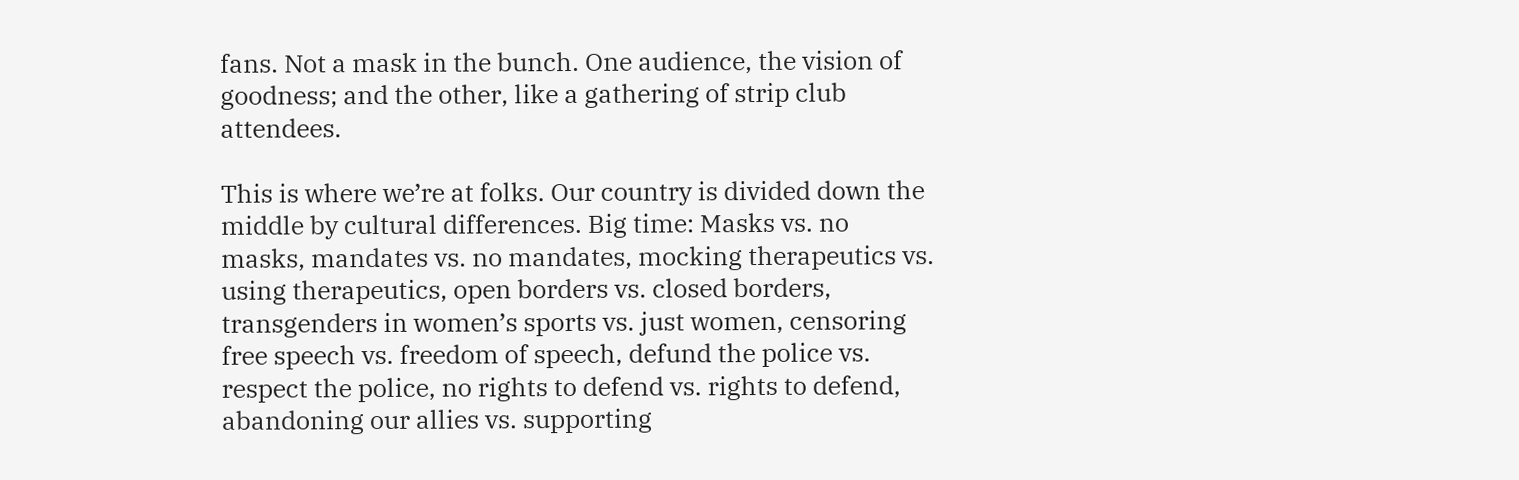fans. Not a mask in the bunch. One audience, the vision of goodness; and the other, like a gathering of strip club attendees.

This is where we’re at folks. Our country is divided down the middle by cultural differences. Big time: Masks vs. no masks, mandates vs. no mandates, mocking therapeutics vs. using therapeutics, open borders vs. closed borders, transgenders in women’s sports vs. just women, censoring free speech vs. freedom of speech, defund the police vs. respect the police, no rights to defend vs. rights to defend, abandoning our allies vs. supporting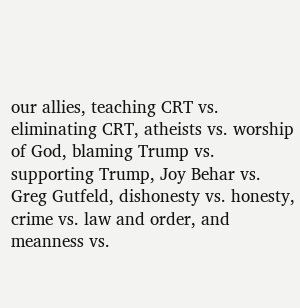our allies, teaching CRT vs. eliminating CRT, atheists vs. worship of God, blaming Trump vs. supporting Trump, Joy Behar vs. Greg Gutfeld, dishonesty vs. honesty, crime vs. law and order, and meanness vs.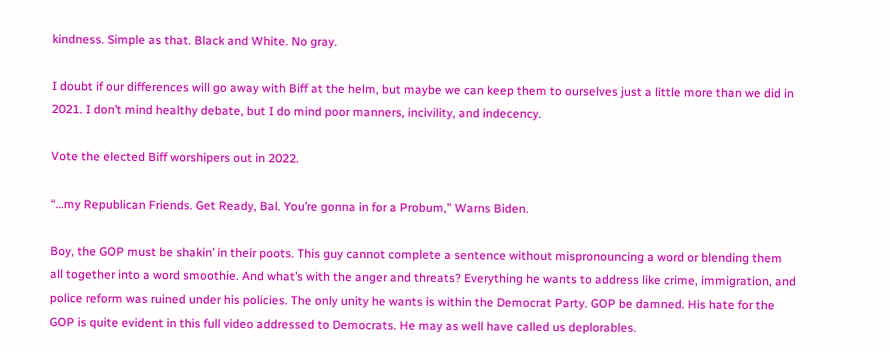kindness. Simple as that. Black and White. No gray.

I doubt if our differences will go away with Biff at the helm, but maybe we can keep them to ourselves just a little more than we did in 2021. I don’t mind healthy debate, but I do mind poor manners, incivility, and indecency.

Vote the elected Biff worshipers out in 2022.

“…my Republican Friends. Get Ready, Bal. You’re gonna in for a Probum,” Warns Biden.

Boy, the GOP must be shakin’ in their poots. This guy cannot complete a sentence without mispronouncing a word or blending them all together into a word smoothie. And what’s with the anger and threats? Everything he wants to address like crime, immigration, and police reform was ruined under his policies. The only unity he wants is within the Democrat Party. GOP be damned. His hate for the GOP is quite evident in this full video addressed to Democrats. He may as well have called us deplorables.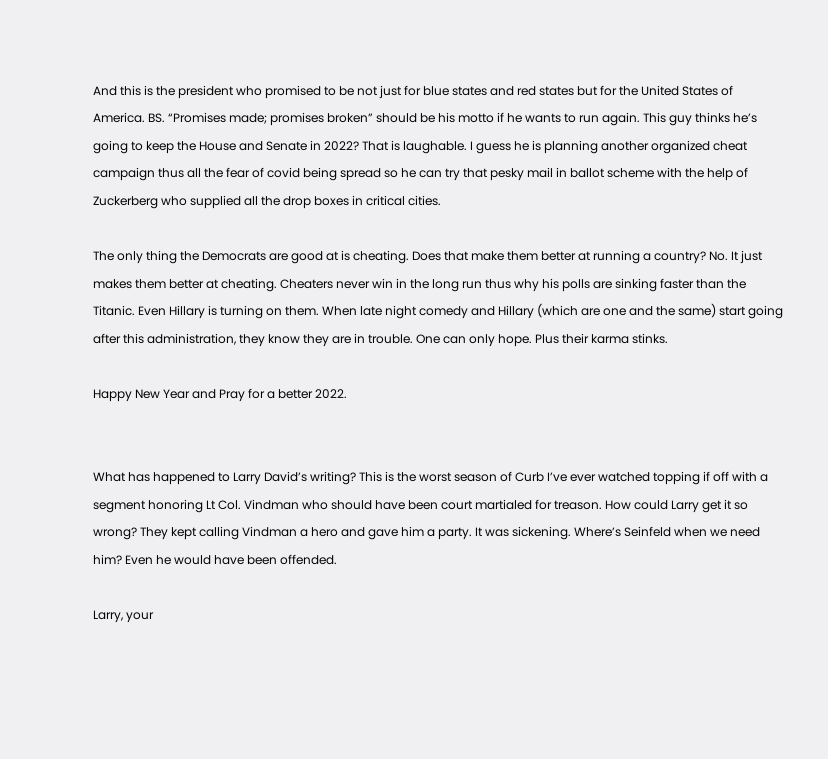And this is the president who promised to be not just for blue states and red states but for the United States of America. BS. “Promises made; promises broken” should be his motto if he wants to run again. This guy thinks he’s going to keep the House and Senate in 2022? That is laughable. I guess he is planning another organized cheat campaign thus all the fear of covid being spread so he can try that pesky mail in ballot scheme with the help of Zuckerberg who supplied all the drop boxes in critical cities.

The only thing the Democrats are good at is cheating. Does that make them better at running a country? No. It just makes them better at cheating. Cheaters never win in the long run thus why his polls are sinking faster than the Titanic. Even Hillary is turning on them. When late night comedy and Hillary (which are one and the same) start going after this administration, they know they are in trouble. One can only hope. Plus their karma stinks.

Happy New Year and Pray for a better 2022.


What has happened to Larry David’s writing? This is the worst season of Curb I’ve ever watched topping if off with a segment honoring Lt Col. Vindman who should have been court martialed for treason. How could Larry get it so wrong? They kept calling Vindman a hero and gave him a party. It was sickening. Where’s Seinfeld when we need him? Even he would have been offended.

Larry, your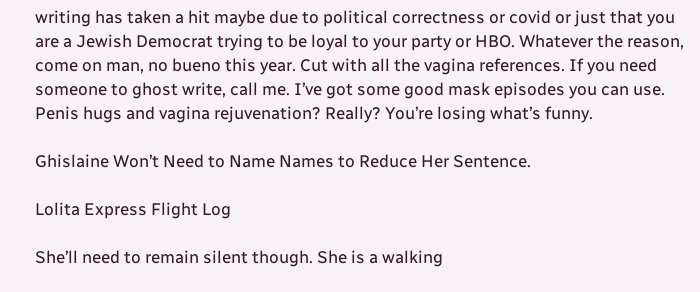writing has taken a hit maybe due to political correctness or covid or just that you are a Jewish Democrat trying to be loyal to your party or HBO. Whatever the reason, come on man, no bueno this year. Cut with all the vagina references. If you need someone to ghost write, call me. I’ve got some good mask episodes you can use. Penis hugs and vagina rejuvenation? Really? You’re losing what’s funny.

Ghislaine Won’t Need to Name Names to Reduce Her Sentence.

Lolita Express Flight Log

She’ll need to remain silent though. She is a walking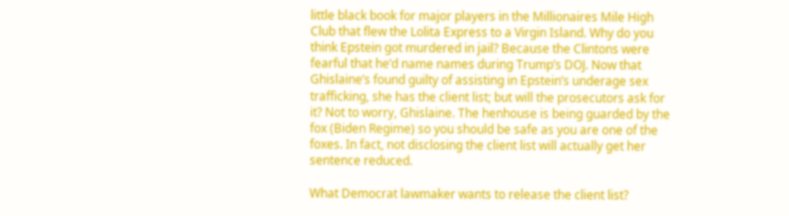little black book for major players in the Millionaires Mile High Club that flew the Lolita Express to a Virgin Island. Why do you think Epstein got murdered in jail? Because the Clintons were fearful that he’d name names during Trump’s DOJ. Now that Ghislaine’s found guilty of assisting in Epstein’s underage sex trafficking, she has the client list; but will the prosecutors ask for it? Not to worry, Ghislaine. The henhouse is being guarded by the fox (Biden Regime) so you should be safe as you are one of the foxes. In fact, not disclosing the client list will actually get her sentence reduced.

What Democrat lawmaker wants to release the client list?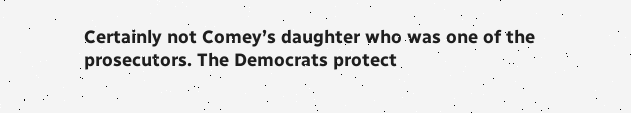Certainly not Comey’s daughter who was one of the prosecutors. The Democrats protect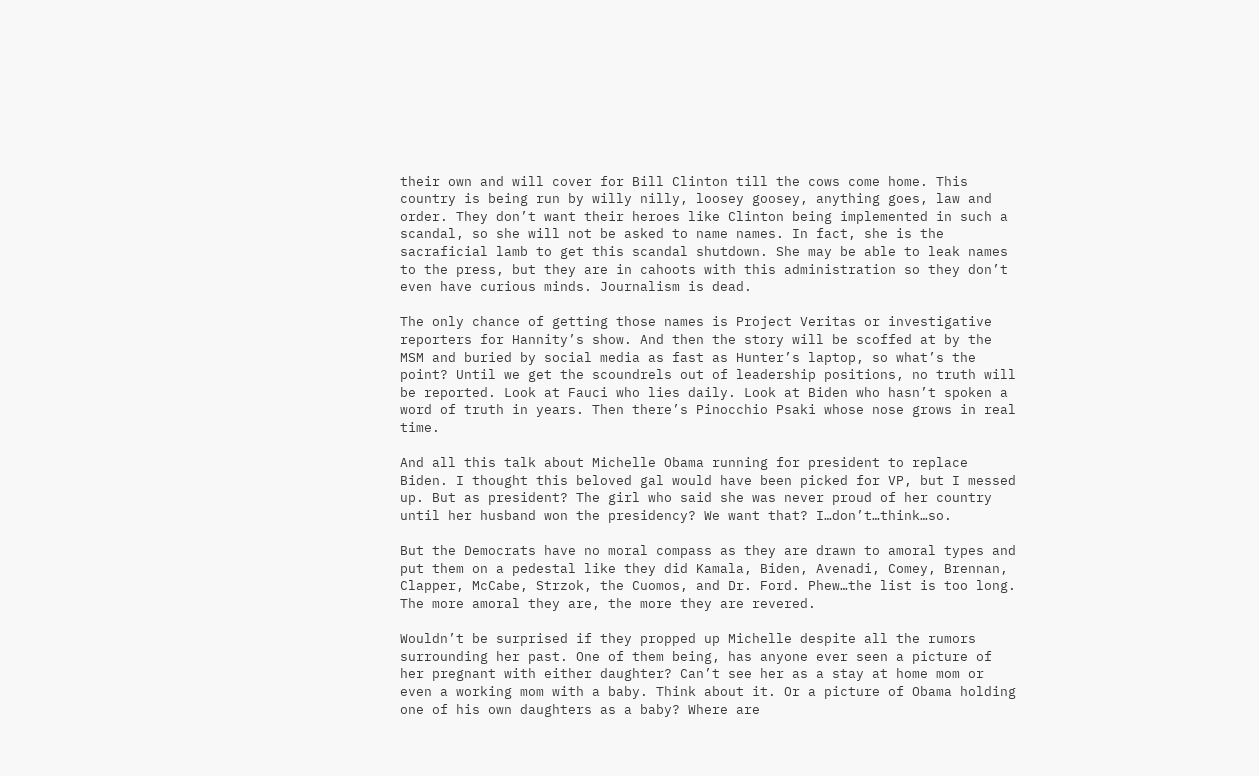their own and will cover for Bill Clinton till the cows come home. This country is being run by willy nilly, loosey goosey, anything goes, law and order. They don’t want their heroes like Clinton being implemented in such a scandal, so she will not be asked to name names. In fact, she is the sacraficial lamb to get this scandal shutdown. She may be able to leak names to the press, but they are in cahoots with this administration so they don’t even have curious minds. Journalism is dead.

The only chance of getting those names is Project Veritas or investigative reporters for Hannity’s show. And then the story will be scoffed at by the MSM and buried by social media as fast as Hunter’s laptop, so what’s the point? Until we get the scoundrels out of leadership positions, no truth will be reported. Look at Fauci who lies daily. Look at Biden who hasn’t spoken a word of truth in years. Then there’s Pinocchio Psaki whose nose grows in real time.

And all this talk about Michelle Obama running for president to replace Biden. I thought this beloved gal would have been picked for VP, but I messed up. But as president? The girl who said she was never proud of her country until her husband won the presidency? We want that? I…don’t…think…so.

But the Democrats have no moral compass as they are drawn to amoral types and put them on a pedestal like they did Kamala, Biden, Avenadi, Comey, Brennan, Clapper, McCabe, Strzok, the Cuomos, and Dr. Ford. Phew…the list is too long. The more amoral they are, the more they are revered.

Wouldn’t be surprised if they propped up Michelle despite all the rumors surrounding her past. One of them being, has anyone ever seen a picture of her pregnant with either daughter? Can’t see her as a stay at home mom or even a working mom with a baby. Think about it. Or a picture of Obama holding one of his own daughters as a baby? Where are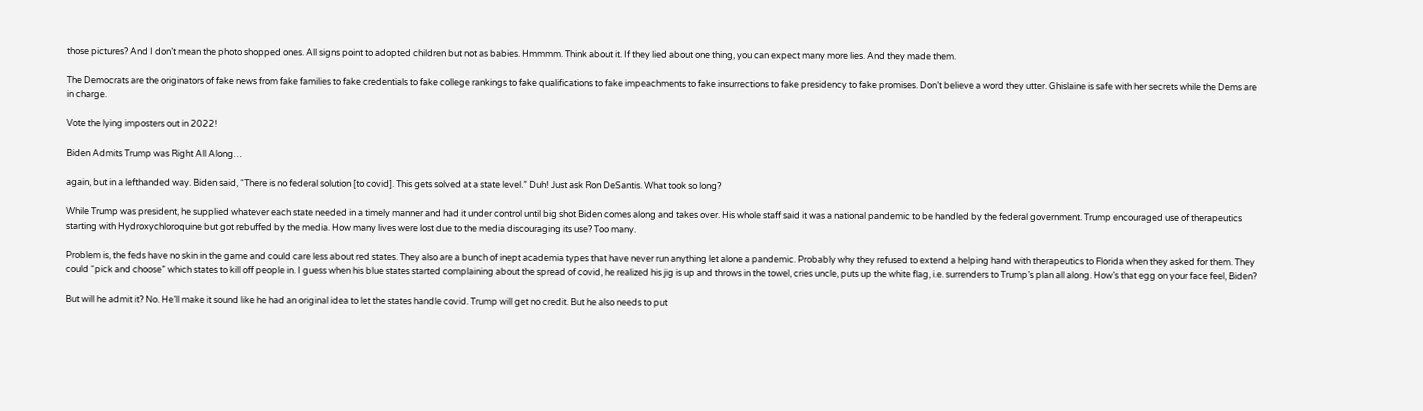those pictures? And I don’t mean the photo shopped ones. All signs point to adopted children but not as babies. Hmmmm. Think about it. If they lied about one thing, you can expect many more lies. And they made them.

The Democrats are the originators of fake news from fake families to fake credentials to fake college rankings to fake qualifications to fake impeachments to fake insurrections to fake presidency to fake promises. Don’t believe a word they utter. Ghislaine is safe with her secrets while the Dems are in charge.

Vote the lying imposters out in 2022!

Biden Admits Trump was Right All Along…

again, but in a lefthanded way. Biden said, “There is no federal solution [to covid]. This gets solved at a state level.” Duh! Just ask Ron DeSantis. What took so long?

While Trump was president, he supplied whatever each state needed in a timely manner and had it under control until big shot Biden comes along and takes over. His whole staff said it was a national pandemic to be handled by the federal government. Trump encouraged use of therapeutics starting with Hydroxychloroquine but got rebuffed by the media. How many lives were lost due to the media discouraging its use? Too many.

Problem is, the feds have no skin in the game and could care less about red states. They also are a bunch of inept academia types that have never run anything let alone a pandemic. Probably why they refused to extend a helping hand with therapeutics to Florida when they asked for them. They could “pick and choose” which states to kill off people in. I guess when his blue states started complaining about the spread of covid, he realized his jig is up and throws in the towel, cries uncle, puts up the white flag, i.e. surrenders to Trump’s plan all along. How’s that egg on your face feel, Biden?

But will he admit it? No. He’ll make it sound like he had an original idea to let the states handle covid. Trump will get no credit. But he also needs to put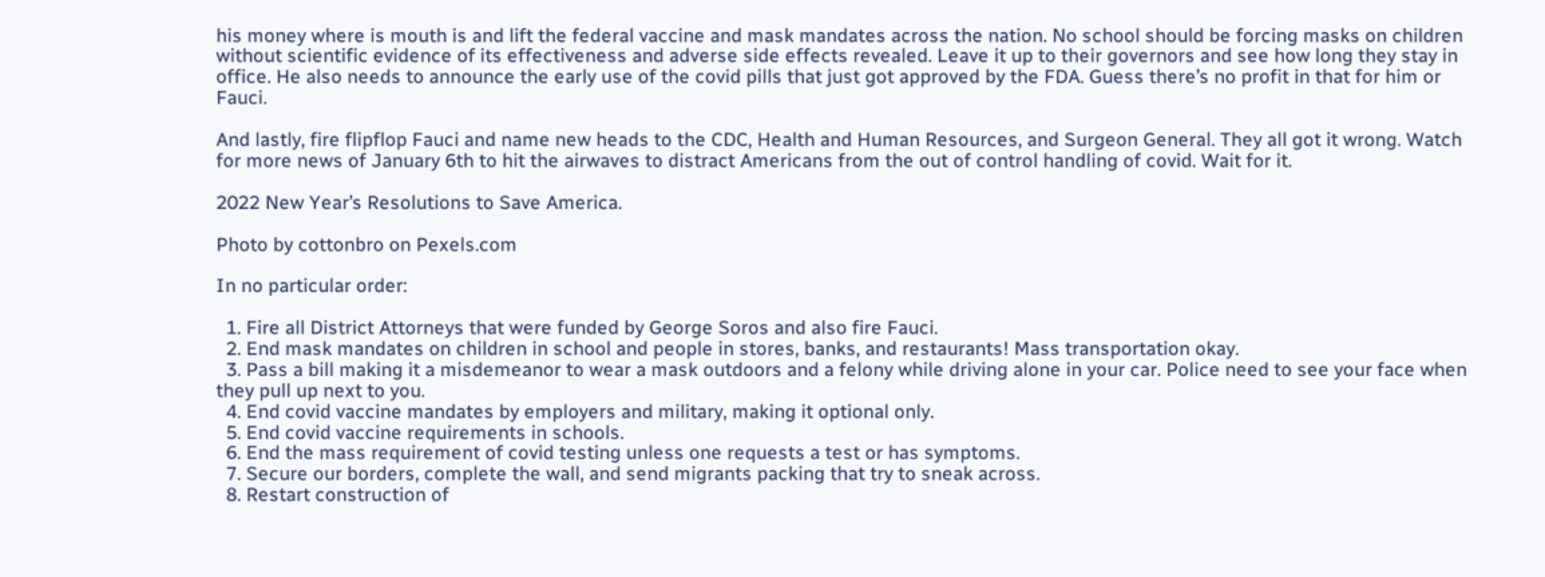his money where is mouth is and lift the federal vaccine and mask mandates across the nation. No school should be forcing masks on children without scientific evidence of its effectiveness and adverse side effects revealed. Leave it up to their governors and see how long they stay in office. He also needs to announce the early use of the covid pills that just got approved by the FDA. Guess there’s no profit in that for him or Fauci.

And lastly, fire flipflop Fauci and name new heads to the CDC, Health and Human Resources, and Surgeon General. They all got it wrong. Watch for more news of January 6th to hit the airwaves to distract Americans from the out of control handling of covid. Wait for it.

2022 New Year’s Resolutions to Save America.

Photo by cottonbro on Pexels.com

In no particular order:

  1. Fire all District Attorneys that were funded by George Soros and also fire Fauci.
  2. End mask mandates on children in school and people in stores, banks, and restaurants! Mass transportation okay.
  3. Pass a bill making it a misdemeanor to wear a mask outdoors and a felony while driving alone in your car. Police need to see your face when they pull up next to you.
  4. End covid vaccine mandates by employers and military, making it optional only.
  5. End covid vaccine requirements in schools.
  6. End the mass requirement of covid testing unless one requests a test or has symptoms.
  7. Secure our borders, complete the wall, and send migrants packing that try to sneak across.
  8. Restart construction of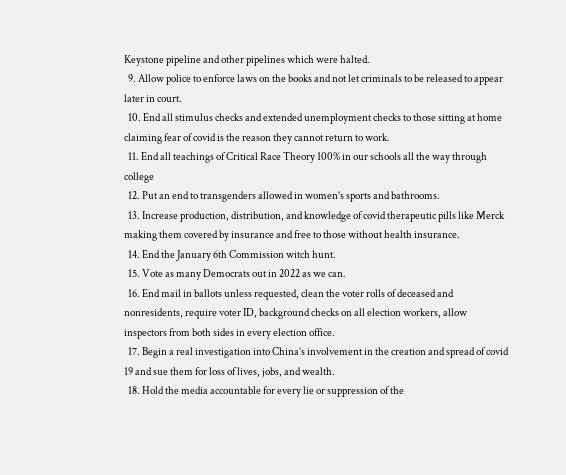Keystone pipeline and other pipelines which were halted.
  9. Allow police to enforce laws on the books and not let criminals to be released to appear later in court.
  10. End all stimulus checks and extended unemployment checks to those sitting at home claiming fear of covid is the reason they cannot return to work.
  11. End all teachings of Critical Race Theory 100% in our schools all the way through college
  12. Put an end to transgenders allowed in women’s sports and bathrooms.
  13. Increase production, distribution, and knowledge of covid therapeutic pills like Merck making them covered by insurance and free to those without health insurance.
  14. End the January 6th Commission witch hunt.
  15. Vote as many Democrats out in 2022 as we can.
  16. End mail in ballots unless requested, clean the voter rolls of deceased and nonresidents, require voter ID, background checks on all election workers, allow inspectors from both sides in every election office.
  17. Begin a real investigation into China’s involvement in the creation and spread of covid 19 and sue them for loss of lives, jobs, and wealth.
  18. Hold the media accountable for every lie or suppression of the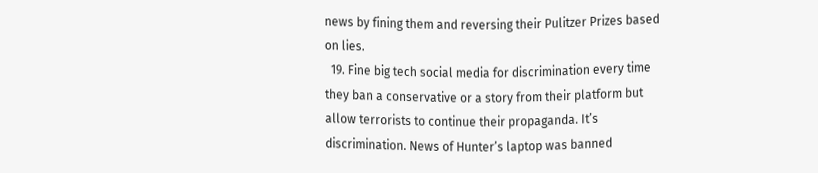news by fining them and reversing their Pulitzer Prizes based on lies.
  19. Fine big tech social media for discrimination every time they ban a conservative or a story from their platform but allow terrorists to continue their propaganda. It’s discrimination. News of Hunter’s laptop was banned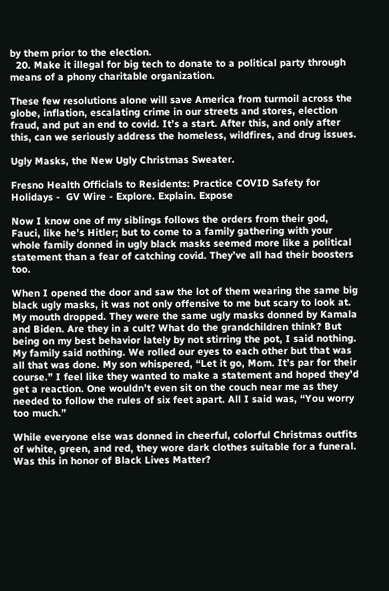by them prior to the election.
  20. Make it illegal for big tech to donate to a political party through means of a phony charitable organization.

These few resolutions alone will save America from turmoil across the globe, inflation, escalating crime in our streets and stores, election fraud, and put an end to covid. It’s a start. After this, and only after this, can we seriously address the homeless, wildfires, and drug issues.

Ugly Masks, the New Ugly Christmas Sweater.

Fresno Health Officials to Residents: Practice COVID Safety for Holidays -  GV Wire - Explore. Explain. Expose

Now I know one of my siblings follows the orders from their god, Fauci, like he’s Hitler; but to come to a family gathering with your whole family donned in ugly black masks seemed more like a political statement than a fear of catching covid. They’ve all had their boosters too.

When I opened the door and saw the lot of them wearing the same big black ugly masks, it was not only offensive to me but scary to look at. My mouth dropped. They were the same ugly masks donned by Kamala and Biden. Are they in a cult? What do the grandchildren think? But being on my best behavior lately by not stirring the pot, I said nothing. My family said nothing. We rolled our eyes to each other but that was all that was done. My son whispered, “Let it go, Mom. It’s par for their course.” I feel like they wanted to make a statement and hoped they’d get a reaction. One wouldn’t even sit on the couch near me as they needed to follow the rules of six feet apart. All I said was, “You worry too much.”

While everyone else was donned in cheerful, colorful Christmas outfits of white, green, and red, they wore dark clothes suitable for a funeral. Was this in honor of Black Lives Matter?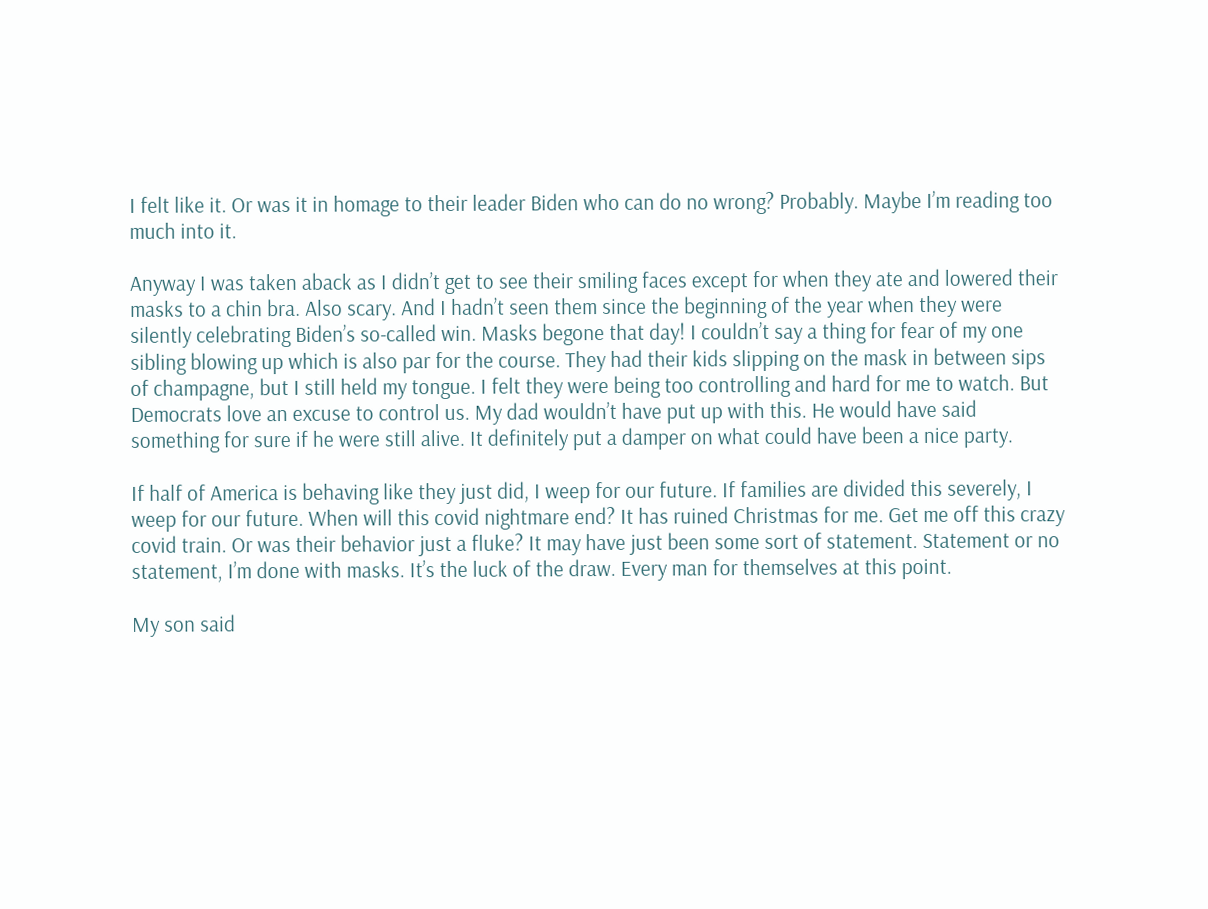I felt like it. Or was it in homage to their leader Biden who can do no wrong? Probably. Maybe I’m reading too much into it.

Anyway I was taken aback as I didn’t get to see their smiling faces except for when they ate and lowered their masks to a chin bra. Also scary. And I hadn’t seen them since the beginning of the year when they were silently celebrating Biden’s so-called win. Masks begone that day! I couldn’t say a thing for fear of my one sibling blowing up which is also par for the course. They had their kids slipping on the mask in between sips of champagne, but I still held my tongue. I felt they were being too controlling and hard for me to watch. But Democrats love an excuse to control us. My dad wouldn’t have put up with this. He would have said something for sure if he were still alive. It definitely put a damper on what could have been a nice party.

If half of America is behaving like they just did, I weep for our future. If families are divided this severely, I weep for our future. When will this covid nightmare end? It has ruined Christmas for me. Get me off this crazy covid train. Or was their behavior just a fluke? It may have just been some sort of statement. Statement or no statement, I’m done with masks. It’s the luck of the draw. Every man for themselves at this point.

My son said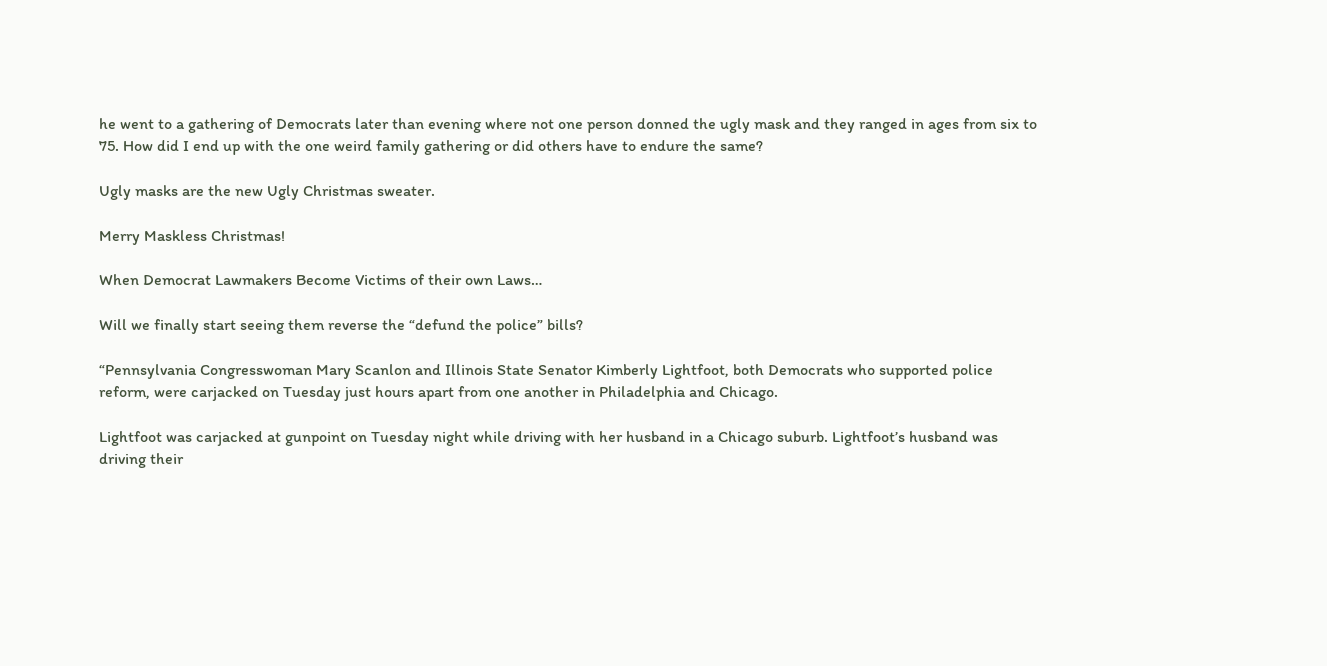he went to a gathering of Democrats later than evening where not one person donned the ugly mask and they ranged in ages from six to 75. How did I end up with the one weird family gathering or did others have to endure the same?

Ugly masks are the new Ugly Christmas sweater.

Merry Maskless Christmas!

When Democrat Lawmakers Become Victims of their own Laws…

Will we finally start seeing them reverse the “defund the police” bills?

“Pennsylvania Congresswoman Mary Scanlon and Illinois State Senator Kimberly Lightfoot, both Democrats who supported police reform, were carjacked on Tuesday just hours apart from one another in Philadelphia and Chicago.

Lightfoot was carjacked at gunpoint on Tuesday night while driving with her husband in a Chicago suburb. Lightfoot’s husband was driving their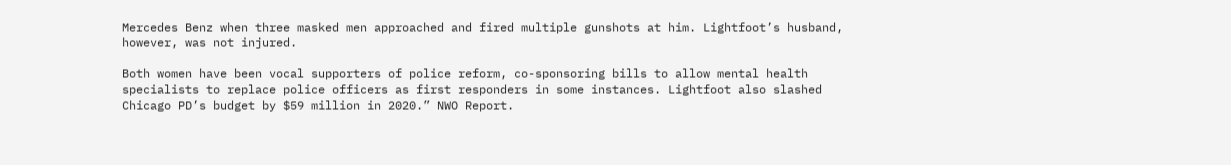Mercedes Benz when three masked men approached and fired multiple gunshots at him. Lightfoot’s husband, however, was not injured.

Both women have been vocal supporters of police reform, co-sponsoring bills to allow mental health specialists to replace police officers as first responders in some instances. Lightfoot also slashed Chicago PD’s budget by $59 million in 2020.” NWO Report.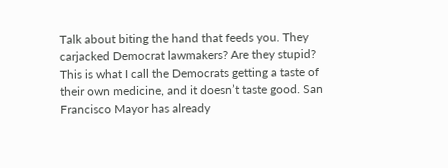Talk about biting the hand that feeds you. They carjacked Democrat lawmakers? Are they stupid? This is what I call the Democrats getting a taste of their own medicine, and it doesn’t taste good. San Francisco Mayor has already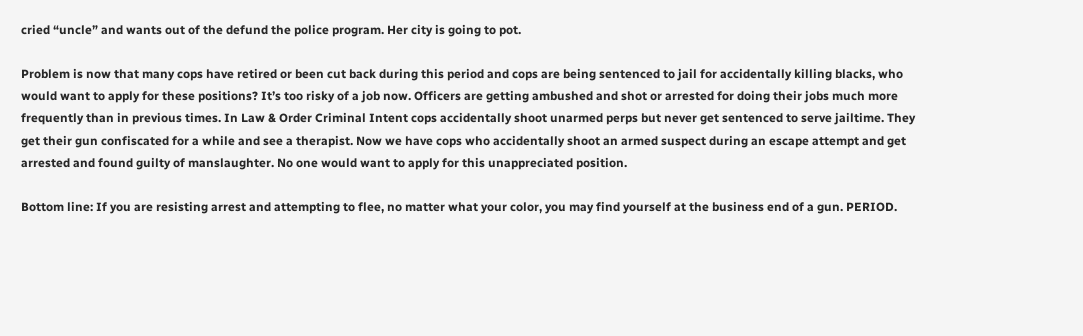cried “uncle” and wants out of the defund the police program. Her city is going to pot.

Problem is now that many cops have retired or been cut back during this period and cops are being sentenced to jail for accidentally killing blacks, who would want to apply for these positions? It’s too risky of a job now. Officers are getting ambushed and shot or arrested for doing their jobs much more frequently than in previous times. In Law & Order Criminal Intent cops accidentally shoot unarmed perps but never get sentenced to serve jailtime. They get their gun confiscated for a while and see a therapist. Now we have cops who accidentally shoot an armed suspect during an escape attempt and get arrested and found guilty of manslaughter. No one would want to apply for this unappreciated position.

Bottom line: If you are resisting arrest and attempting to flee, no matter what your color, you may find yourself at the business end of a gun. PERIOD.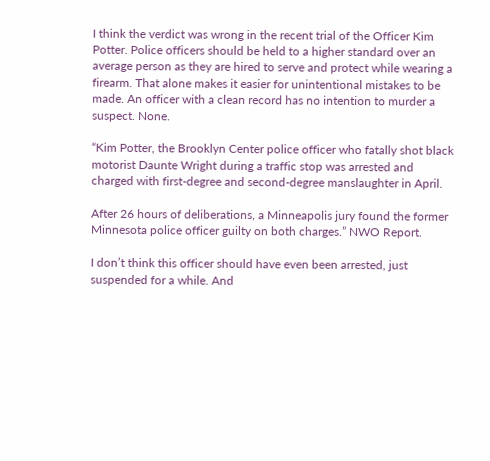I think the verdict was wrong in the recent trial of the Officer Kim Potter. Police officers should be held to a higher standard over an average person as they are hired to serve and protect while wearing a firearm. That alone makes it easier for unintentional mistakes to be made. An officer with a clean record has no intention to murder a suspect. None.

“Kim Potter, the Brooklyn Center police officer who fatally shot black motorist Daunte Wright during a traffic stop was arrested and charged with first-degree and second-degree manslaughter in April.

After 26 hours of deliberations, a Minneapolis jury found the former Minnesota police officer guilty on both charges.” NWO Report.

I don’t think this officer should have even been arrested, just suspended for a while. And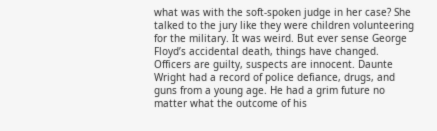what was with the soft-spoken judge in her case? She talked to the jury like they were children volunteering for the military. It was weird. But ever sense George Floyd’s accidental death, things have changed. Officers are guilty, suspects are innocent. Daunte Wright had a record of police defiance, drugs, and guns from a young age. He had a grim future no matter what the outcome of his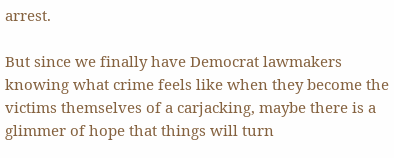arrest.

But since we finally have Democrat lawmakers knowing what crime feels like when they become the victims themselves of a carjacking, maybe there is a glimmer of hope that things will turn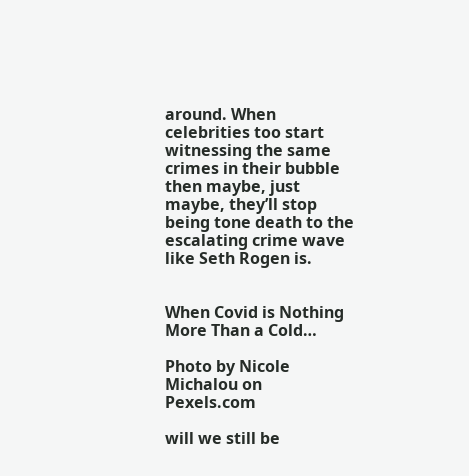around. When celebrities too start witnessing the same crimes in their bubble then maybe, just maybe, they’ll stop being tone death to the escalating crime wave like Seth Rogen is.


When Covid is Nothing More Than a Cold…

Photo by Nicole Michalou on Pexels.com

will we still be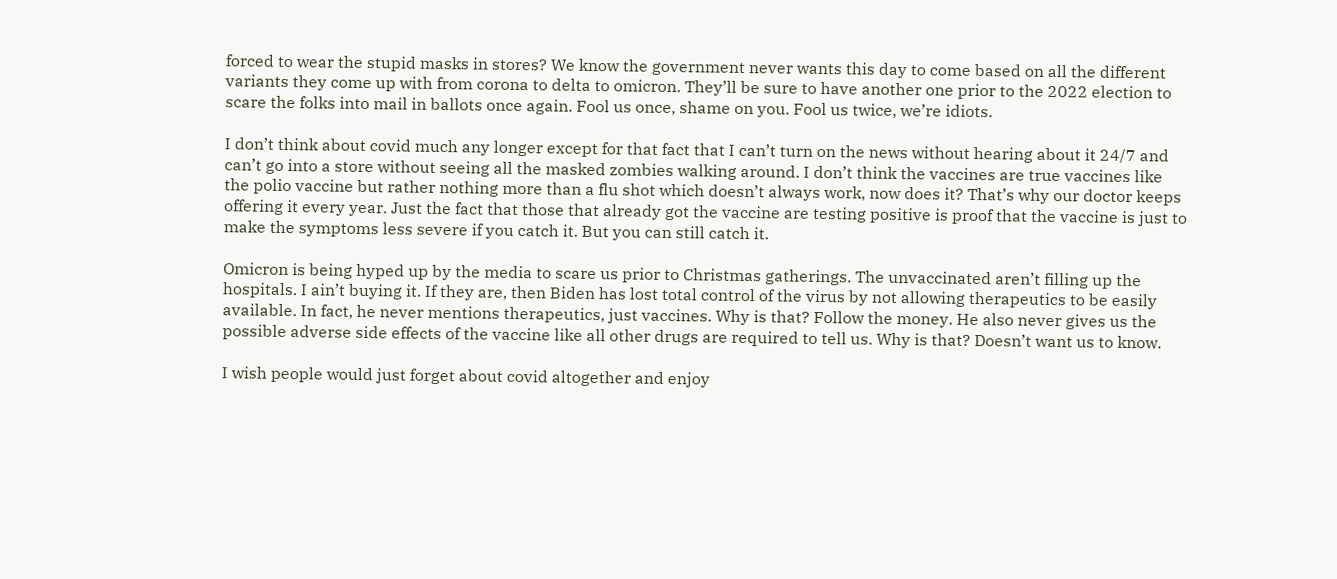forced to wear the stupid masks in stores? We know the government never wants this day to come based on all the different variants they come up with from corona to delta to omicron. They’ll be sure to have another one prior to the 2022 election to scare the folks into mail in ballots once again. Fool us once, shame on you. Fool us twice, we’re idiots.

I don’t think about covid much any longer except for that fact that I can’t turn on the news without hearing about it 24/7 and can’t go into a store without seeing all the masked zombies walking around. I don’t think the vaccines are true vaccines like the polio vaccine but rather nothing more than a flu shot which doesn’t always work, now does it? That’s why our doctor keeps offering it every year. Just the fact that those that already got the vaccine are testing positive is proof that the vaccine is just to make the symptoms less severe if you catch it. But you can still catch it.

Omicron is being hyped up by the media to scare us prior to Christmas gatherings. The unvaccinated aren’t filling up the hospitals. I ain’t buying it. If they are, then Biden has lost total control of the virus by not allowing therapeutics to be easily available. In fact, he never mentions therapeutics, just vaccines. Why is that? Follow the money. He also never gives us the possible adverse side effects of the vaccine like all other drugs are required to tell us. Why is that? Doesn’t want us to know.

I wish people would just forget about covid altogether and enjoy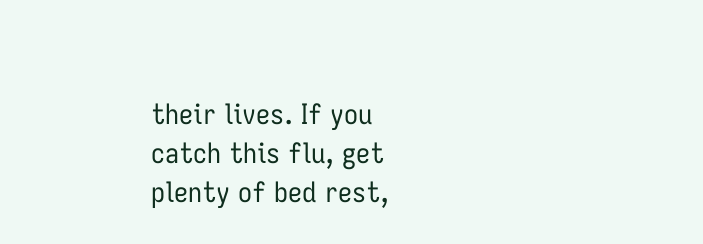their lives. If you catch this flu, get plenty of bed rest,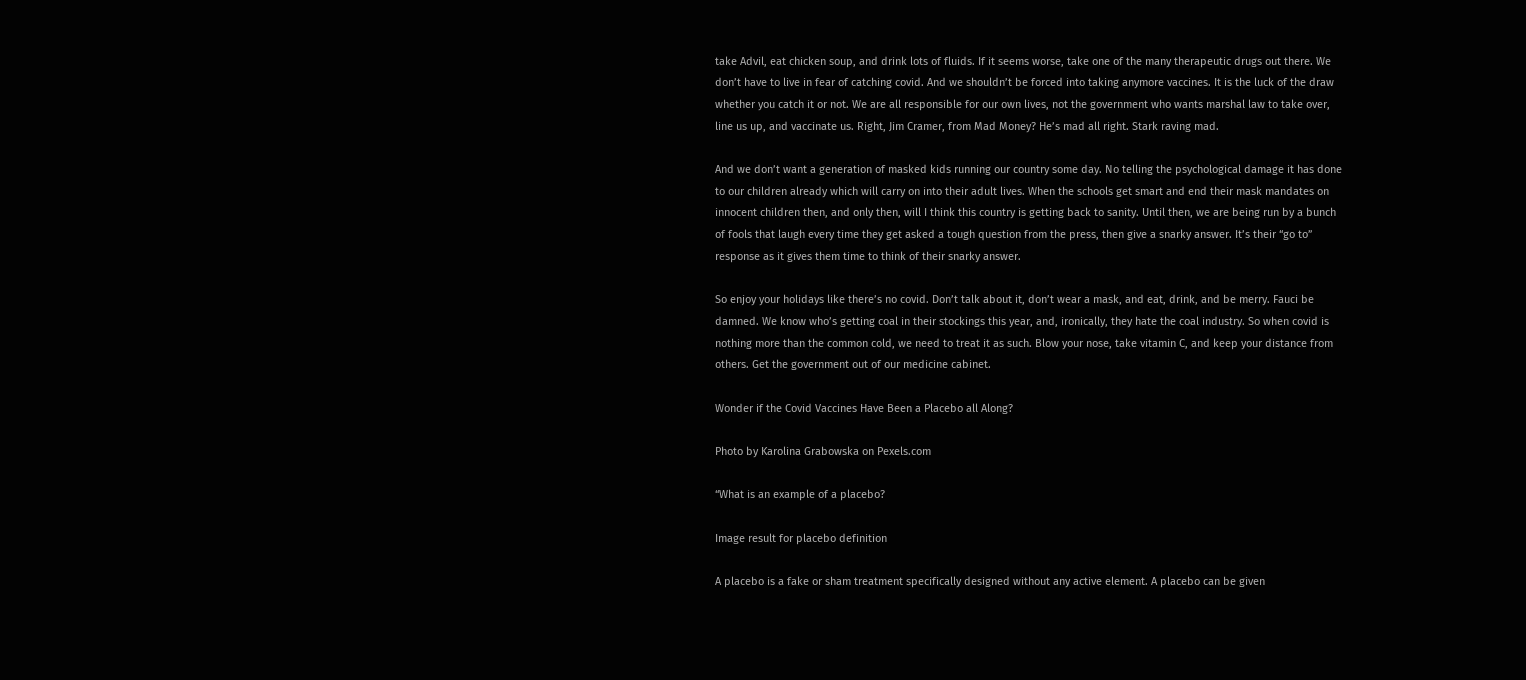take Advil, eat chicken soup, and drink lots of fluids. If it seems worse, take one of the many therapeutic drugs out there. We don’t have to live in fear of catching covid. And we shouldn’t be forced into taking anymore vaccines. It is the luck of the draw whether you catch it or not. We are all responsible for our own lives, not the government who wants marshal law to take over, line us up, and vaccinate us. Right, Jim Cramer, from Mad Money? He’s mad all right. Stark raving mad.

And we don’t want a generation of masked kids running our country some day. No telling the psychological damage it has done to our children already which will carry on into their adult lives. When the schools get smart and end their mask mandates on innocent children then, and only then, will I think this country is getting back to sanity. Until then, we are being run by a bunch of fools that laugh every time they get asked a tough question from the press, then give a snarky answer. It’s their “go to” response as it gives them time to think of their snarky answer.

So enjoy your holidays like there’s no covid. Don’t talk about it, don’t wear a mask, and eat, drink, and be merry. Fauci be damned. We know who’s getting coal in their stockings this year, and, ironically, they hate the coal industry. So when covid is nothing more than the common cold, we need to treat it as such. Blow your nose, take vitamin C, and keep your distance from others. Get the government out of our medicine cabinet.

Wonder if the Covid Vaccines Have Been a Placebo all Along?

Photo by Karolina Grabowska on Pexels.com

“What is an example of a placebo?

Image result for placebo definition

A placebo is a fake or sham treatment specifically designed without any active element. A placebo can be given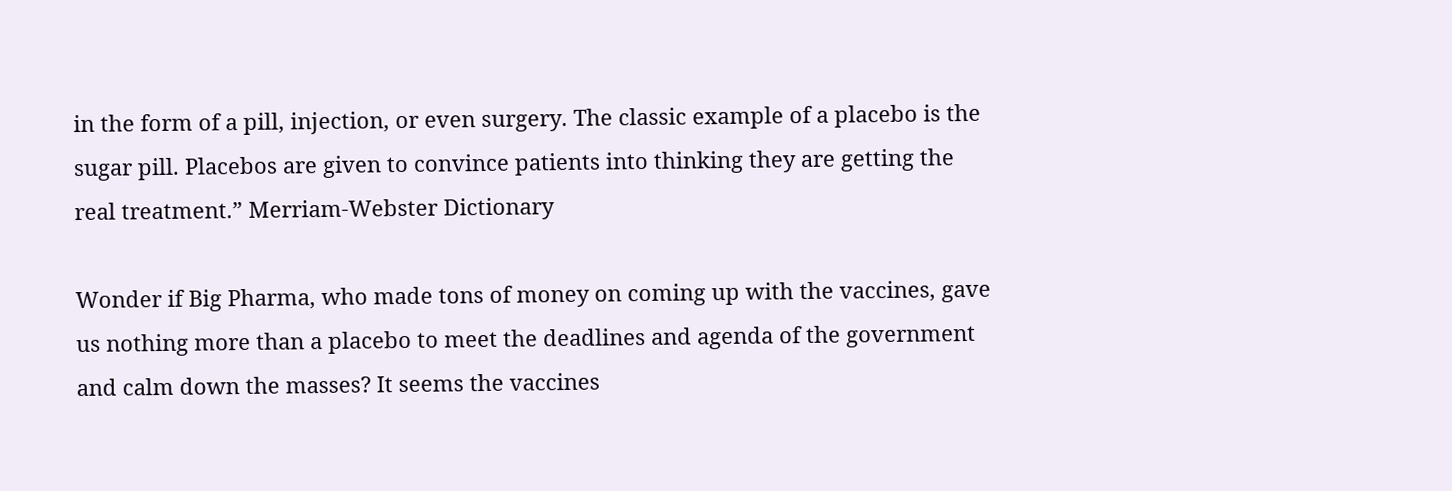in the form of a pill, injection, or even surgery. The classic example of a placebo is the sugar pill. Placebos are given to convince patients into thinking they are getting the real treatment.” Merriam-Webster Dictionary

Wonder if Big Pharma, who made tons of money on coming up with the vaccines, gave us nothing more than a placebo to meet the deadlines and agenda of the government and calm down the masses? It seems the vaccines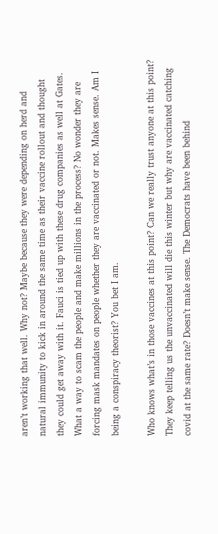aren’t working that well. Why not? Maybe because they were depending on herd and natural immunity to kick in around the same time as their vaccine rollout and thought they could get away with it. Fauci is tied up with these drug companies as well at Gates. What a way to scam the people and make millions in the process? No wonder they are forcing mask mandates on people whether they are vaccinated or not. Makes sense. Am I being a conspiracy theorist? You bet I am.

Who knows what’s in those vaccines at this point? Can we really trust anyone at this point? They keep telling us the unvaccinated will die this winter but why are vaccinated catching covid at the same rate? Doesn’t make sense. The Democrats have been behind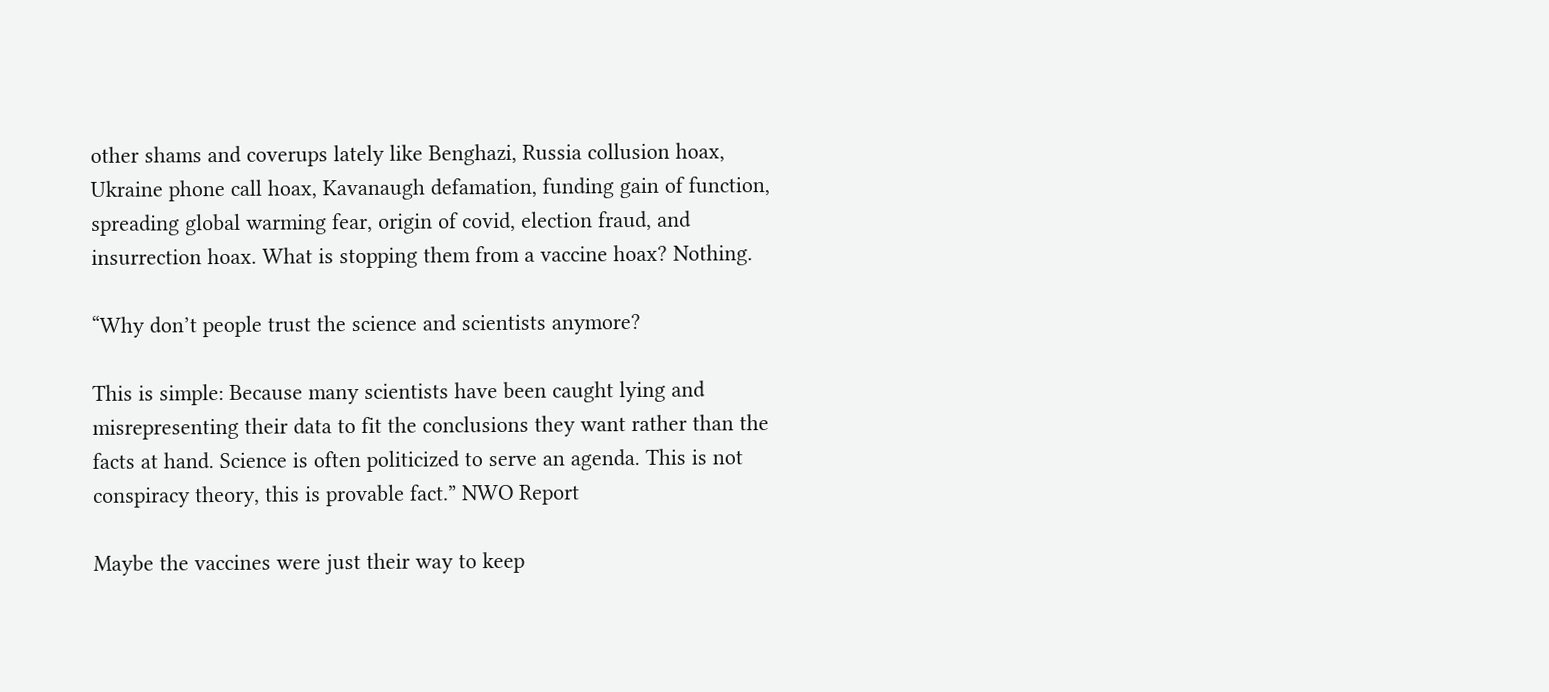other shams and coverups lately like Benghazi, Russia collusion hoax, Ukraine phone call hoax, Kavanaugh defamation, funding gain of function, spreading global warming fear, origin of covid, election fraud, and insurrection hoax. What is stopping them from a vaccine hoax? Nothing.

“Why don’t people trust the science and scientists anymore?

This is simple: Because many scientists have been caught lying and misrepresenting their data to fit the conclusions they want rather than the facts at hand. Science is often politicized to serve an agenda. This is not conspiracy theory, this is provable fact.” NWO Report

Maybe the vaccines were just their way to keep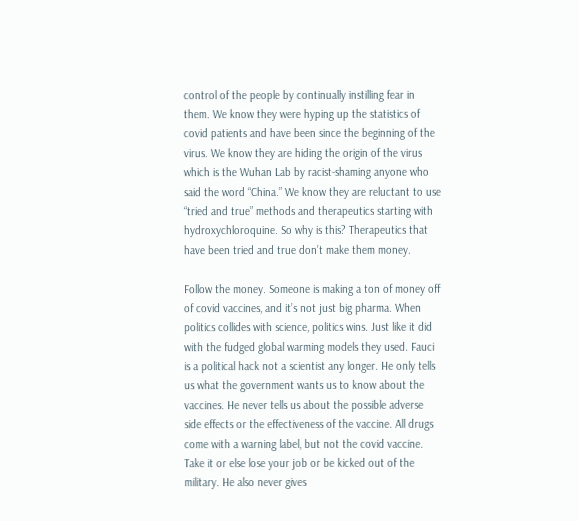control of the people by continually instilling fear in them. We know they were hyping up the statistics of covid patients and have been since the beginning of the virus. We know they are hiding the origin of the virus which is the Wuhan Lab by racist-shaming anyone who said the word “China.” We know they are reluctant to use “tried and true” methods and therapeutics starting with hydroxychloroquine. So why is this? Therapeutics that have been tried and true don’t make them money.

Follow the money. Someone is making a ton of money off of covid vaccines, and it’s not just big pharma. When politics collides with science, politics wins. Just like it did with the fudged global warming models they used. Fauci is a political hack not a scientist any longer. He only tells us what the government wants us to know about the vaccines. He never tells us about the possible adverse side effects or the effectiveness of the vaccine. All drugs come with a warning label, but not the covid vaccine. Take it or else lose your job or be kicked out of the military. He also never gives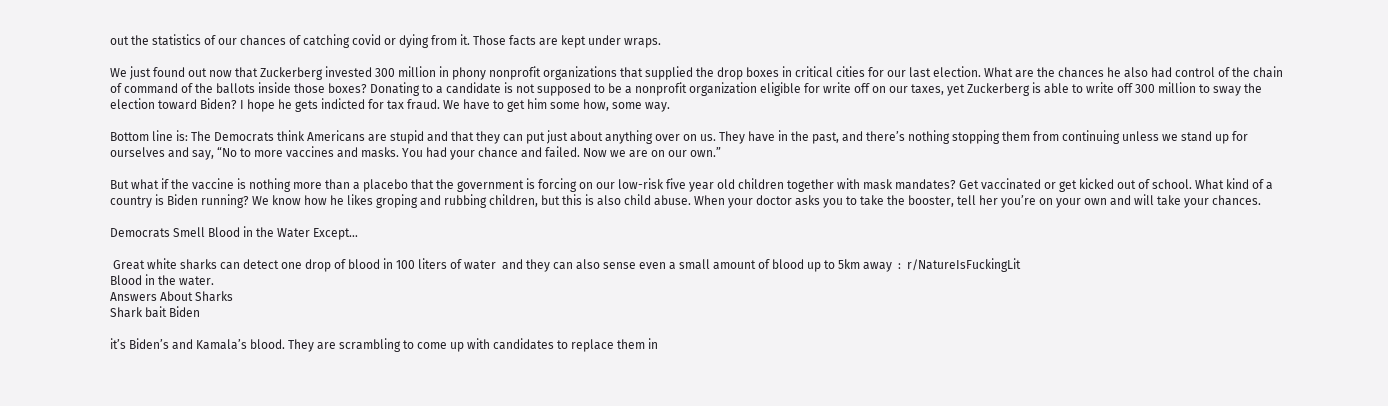out the statistics of our chances of catching covid or dying from it. Those facts are kept under wraps.

We just found out now that Zuckerberg invested 300 million in phony nonprofit organizations that supplied the drop boxes in critical cities for our last election. What are the chances he also had control of the chain of command of the ballots inside those boxes? Donating to a candidate is not supposed to be a nonprofit organization eligible for write off on our taxes, yet Zuckerberg is able to write off 300 million to sway the election toward Biden? I hope he gets indicted for tax fraud. We have to get him some how, some way.

Bottom line is: The Democrats think Americans are stupid and that they can put just about anything over on us. They have in the past, and there’s nothing stopping them from continuing unless we stand up for ourselves and say, “No to more vaccines and masks. You had your chance and failed. Now we are on our own.”

But what if the vaccine is nothing more than a placebo that the government is forcing on our low-risk five year old children together with mask mandates? Get vaccinated or get kicked out of school. What kind of a country is Biden running? We know how he likes groping and rubbing children, but this is also child abuse. When your doctor asks you to take the booster, tell her you’re on your own and will take your chances.

Democrats Smell Blood in the Water Except…

 Great white sharks can detect one drop of blood in 100 liters of water  and they can also sense even a small amount of blood up to 5km away  :  r/NatureIsFuckingLit
Blood in the water.
Answers About Sharks
Shark bait Biden

it’s Biden’s and Kamala’s blood. They are scrambling to come up with candidates to replace them in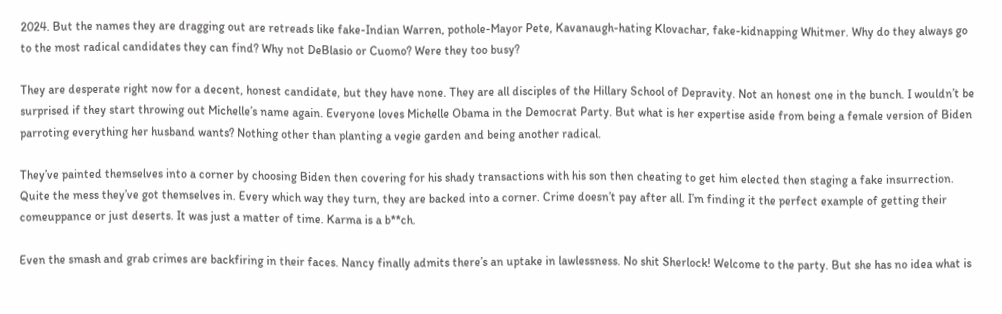2024. But the names they are dragging out are retreads like fake-Indian Warren, pothole-Mayor Pete, Kavanaugh-hating Klovachar, fake-kidnapping Whitmer. Why do they always go to the most radical candidates they can find? Why not DeBlasio or Cuomo? Were they too busy?

They are desperate right now for a decent, honest candidate, but they have none. They are all disciples of the Hillary School of Depravity. Not an honest one in the bunch. I wouldn’t be surprised if they start throwing out Michelle’s name again. Everyone loves Michelle Obama in the Democrat Party. But what is her expertise aside from being a female version of Biden parroting everything her husband wants? Nothing other than planting a vegie garden and being another radical.

They’ve painted themselves into a corner by choosing Biden then covering for his shady transactions with his son then cheating to get him elected then staging a fake insurrection. Quite the mess they’ve got themselves in. Every which way they turn, they are backed into a corner. Crime doesn’t pay after all. I’m finding it the perfect example of getting their comeuppance or just deserts. It was just a matter of time. Karma is a b**ch.

Even the smash and grab crimes are backfiring in their faces. Nancy finally admits there’s an uptake in lawlessness. No shit Sherlock! Welcome to the party. But she has no idea what is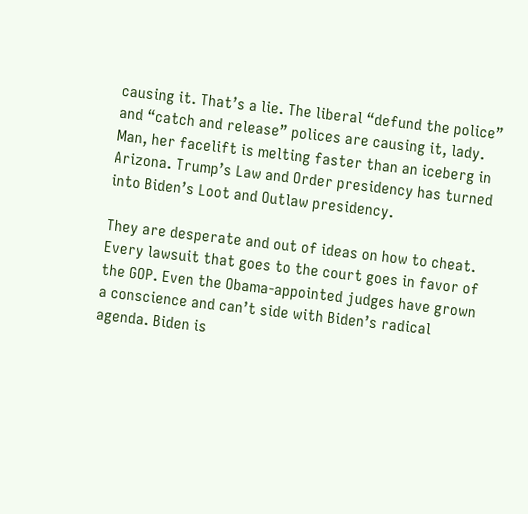causing it. That’s a lie. The liberal “defund the police” and “catch and release” polices are causing it, lady. Man, her facelift is melting faster than an iceberg in Arizona. Trump’s Law and Order presidency has turned into Biden’s Loot and Outlaw presidency.

They are desperate and out of ideas on how to cheat. Every lawsuit that goes to the court goes in favor of the GOP. Even the Obama-appointed judges have grown a conscience and can’t side with Biden’s radical agenda. Biden is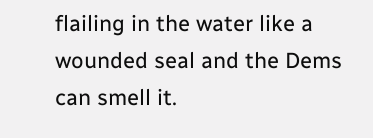flailing in the water like a wounded seal and the Dems can smell it.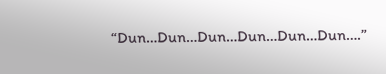“Dun…Dun…Dun…Dun…Dun…Dun….”